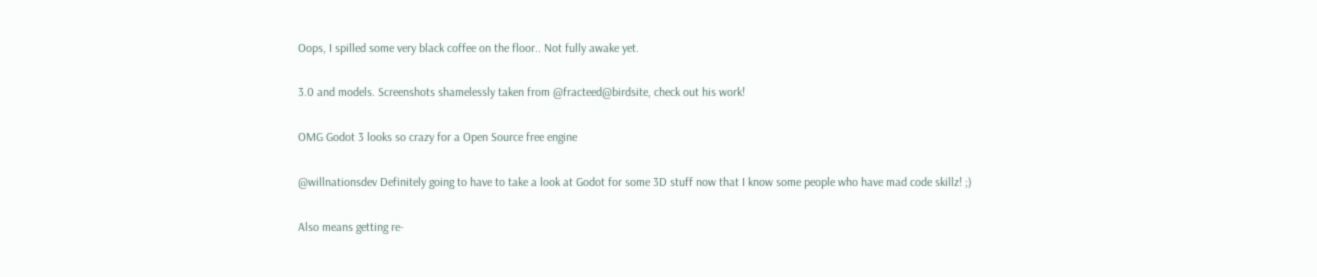Oops, I spilled some very black coffee on the floor.. Not fully awake yet.

3.0 and models. Screenshots shamelessly taken from @fracteed@birdsite, check out his work!

OMG Godot 3 looks so crazy for a Open Source free engine

@willnationsdev Definitely going to have to take a look at Godot for some 3D stuff now that I know some people who have mad code skillz! ;)

Also means getting re-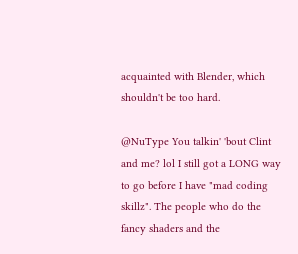acquainted with Blender, which shouldn't be too hard.

@NuType You talkin' 'bout Clint and me? lol I still got a LONG way to go before I have "mad coding skillz". The people who do the fancy shaders and the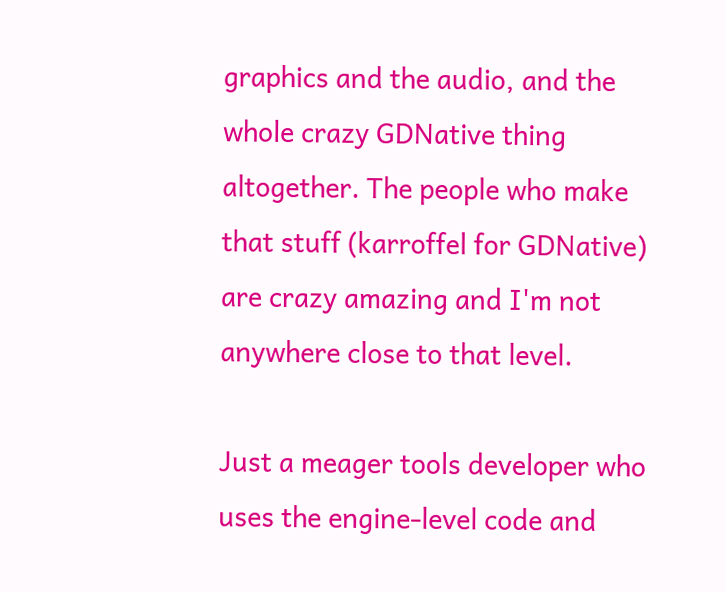graphics and the audio, and the whole crazy GDNative thing altogether. The people who make that stuff (karroffel for GDNative) are crazy amazing and I'm not anywhere close to that level.

Just a meager tools developer who uses the engine-level code and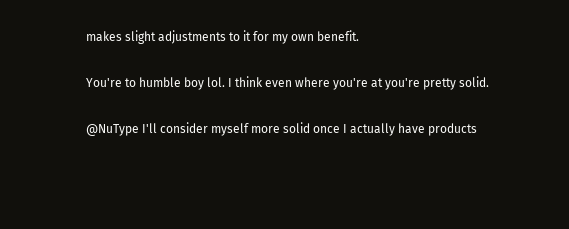makes slight adjustments to it for my own benefit.

You're to humble boy lol. I think even where you're at you're pretty solid.

@NuType I'll consider myself more solid once I actually have products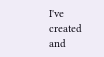I've created and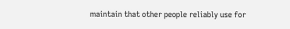maintain that other people reliably use for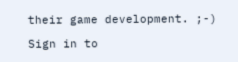their game development. ;-)

Sign in to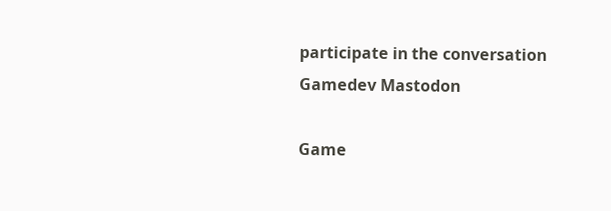participate in the conversation
Gamedev Mastodon

Game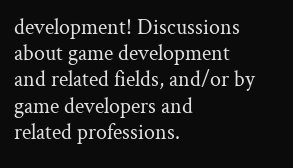development! Discussions about game development and related fields, and/or by game developers and related professions.